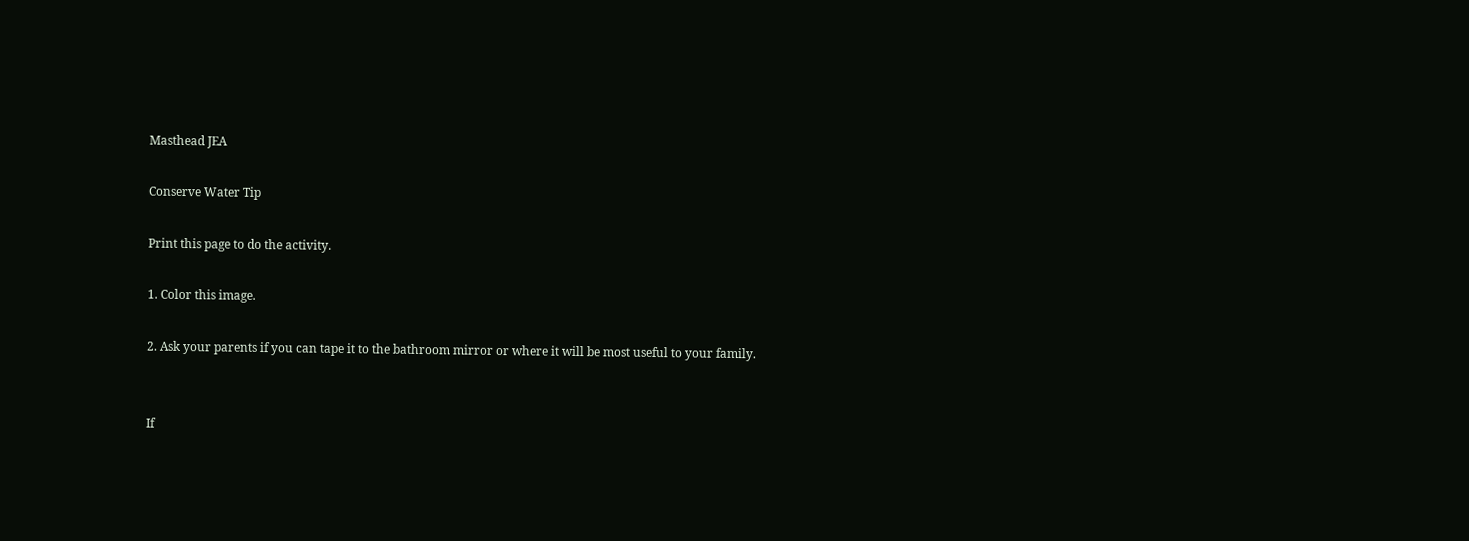Masthead JEA

Conserve Water Tip

Print this page to do the activity.

1. Color this image.

2. Ask your parents if you can tape it to the bathroom mirror or where it will be most useful to your family.


If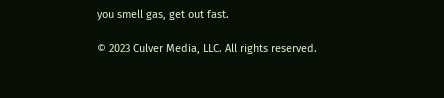you smell gas, get out fast.

© 2023 Culver Media, LLC. All rights reserved.